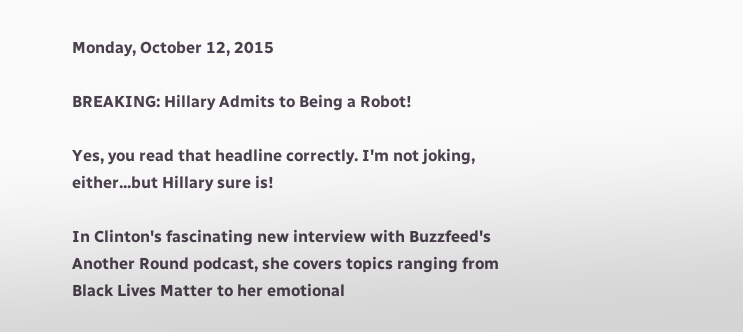Monday, October 12, 2015

BREAKING: Hillary Admits to Being a Robot!

Yes, you read that headline correctly. I'm not joking, either...but Hillary sure is!

In Clinton's fascinating new interview with Buzzfeed's Another Round podcast, she covers topics ranging from Black Lives Matter to her emotional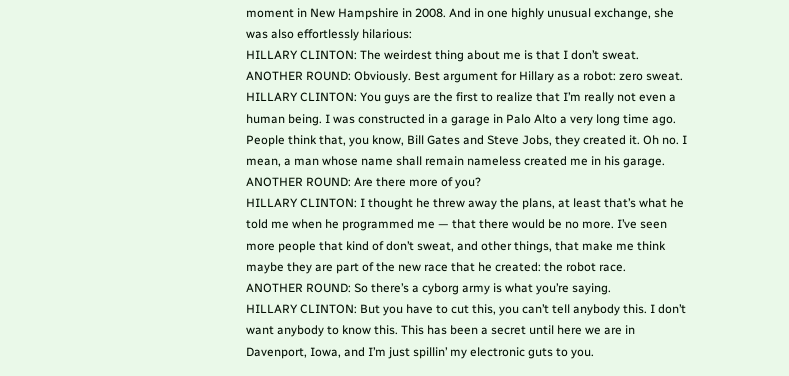moment in New Hampshire in 2008. And in one highly unusual exchange, she was also effortlessly hilarious:
HILLARY CLINTON: The weirdest thing about me is that I don’t sweat.
ANOTHER ROUND: Obviously. Best argument for Hillary as a robot: zero sweat.
HILLARY CLINTON: You guys are the first to realize that I’m really not even a human being. I was constructed in a garage in Palo Alto a very long time ago. People think that, you know, Bill Gates and Steve Jobs, they created it. Oh no. I mean, a man whose name shall remain nameless created me in his garage.
ANOTHER ROUND: Are there more of you?
HILLARY CLINTON: I thought he threw away the plans, at least that’s what he told me when he programmed me — that there would be no more. I’ve seen more people that kind of don’t sweat, and other things, that make me think maybe they are part of the new race that he created: the robot race.
ANOTHER ROUND: So there’s a cyborg army is what you’re saying.
HILLARY CLINTON: But you have to cut this, you can’t tell anybody this. I don’t want anybody to know this. This has been a secret until here we are in Davenport, Iowa, and I’m just spillin’ my electronic guts to you.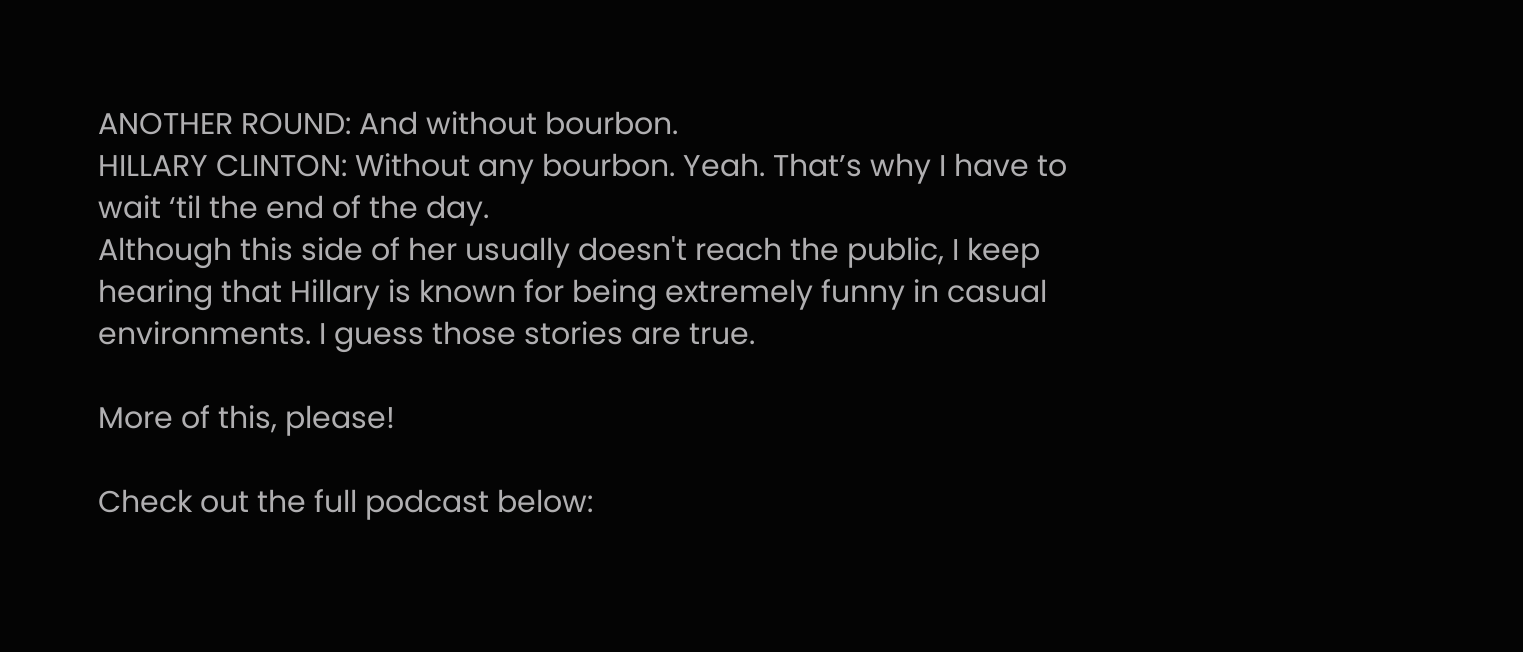ANOTHER ROUND: And without bourbon.
HILLARY CLINTON: Without any bourbon. Yeah. That’s why I have to wait ‘til the end of the day.
Although this side of her usually doesn't reach the public, I keep hearing that Hillary is known for being extremely funny in casual environments. I guess those stories are true.

More of this, please!

Check out the full podcast below: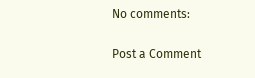No comments:

Post a Comment